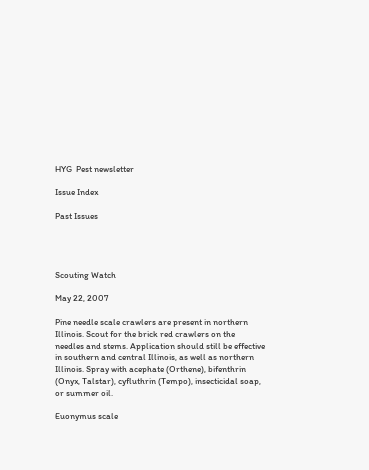HYG  Pest newsletter

Issue Index

Past Issues




Scouting Watch

May 22, 2007

Pine needle scale crawlers are present in northern Illinois. Scout for the brick red crawlers on the needles and stems. Application should still be effective in southern and central Illinois, as well as northern Illinois. Spray with acephate (Orthene), bifenthrin (Onyx, Talstar), cyfluthrin (Tempo), insecticidal soap, or summer oil.

Euonymus scale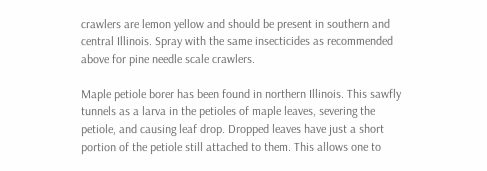crawlers are lemon yellow and should be present in southern and central Illinois. Spray with the same insecticides as recommended above for pine needle scale crawlers.

Maple petiole borer has been found in northern Illinois. This sawfly tunnels as a larva in the petioles of maple leaves, severing the petiole, and causing leaf drop. Dropped leaves have just a short portion of the petiole still attached to them. This allows one to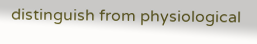distinguish from physiological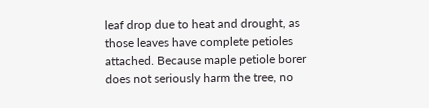leaf drop due to heat and drought, as those leaves have complete petioles attached. Because maple petiole borer does not seriously harm the tree, no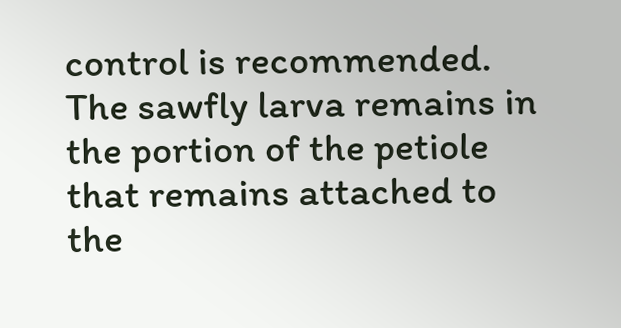control is recommended. The sawfly larva remains in the portion of the petiole that remains attached to the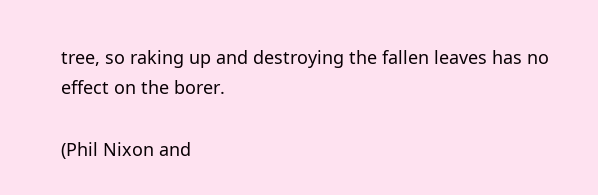tree, so raking up and destroying the fallen leaves has no effect on the borer.

(Phil Nixon and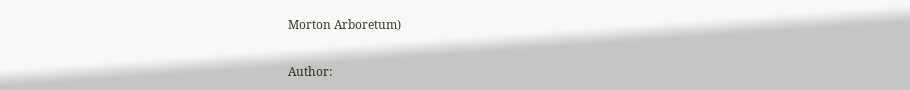Morton Arboretum)

Author: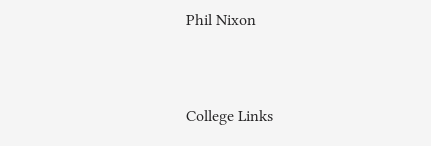Phil Nixon


College Links